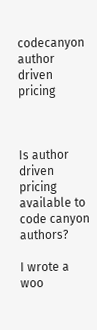codecanyon author driven pricing



Is author driven pricing available to code canyon authors?

I wrote a woo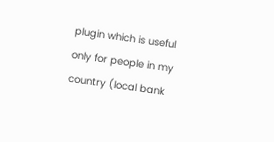plugin which is useful only for people in my country (local bank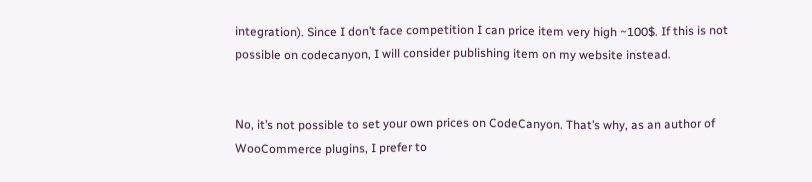integration). Since I don’t face competition I can price item very high ~100$. If this is not possible on codecanyon, I will consider publishing item on my website instead.


No, it’s not possible to set your own prices on CodeCanyon. That’s why, as an author of WooCommerce plugins, I prefer to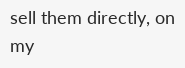sell them directly, on my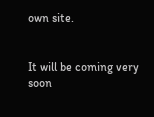own site.


It will be coming very soon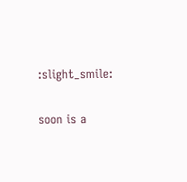:slight_smile:


soon is a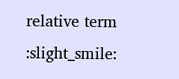relative term :slight_smile: